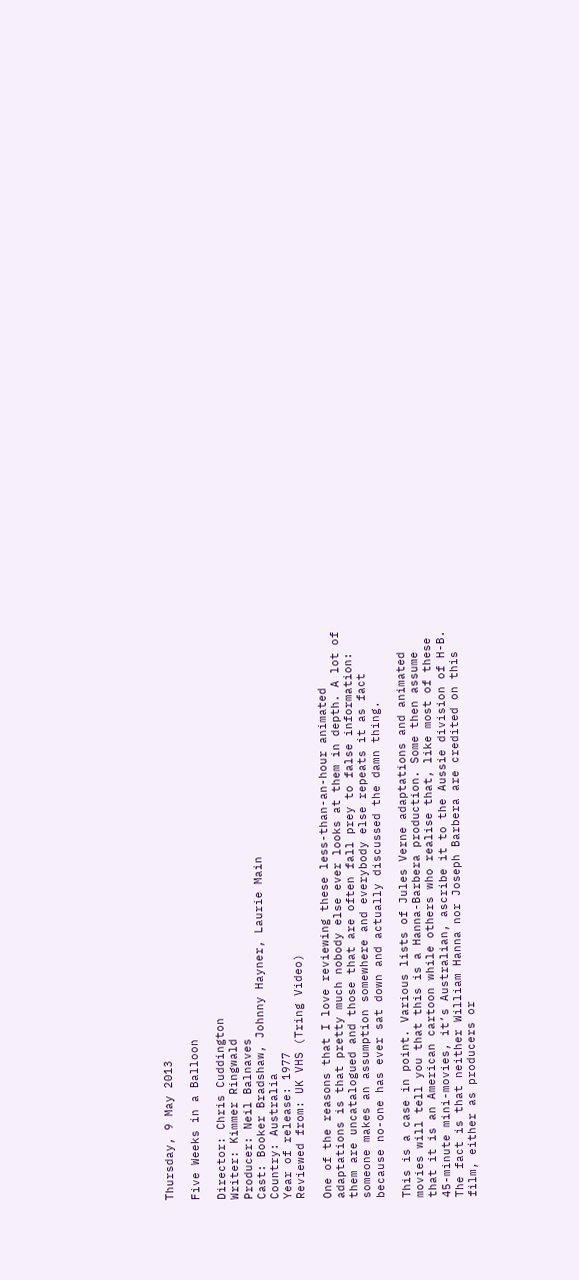Thursday, 9 May 2013

Five Weeks in a Balloon

Director: Chris Cuddington
Writer: Kimmer Ringwald
Producer: Neil Balnaves
Cast: Booker Bradshaw, Johnny Hayner, Laurie Main
Country: Australia
Year of release: 1977
Reviewed from: UK VHS (Tring Video)

One of the reasons that I love reviewing these less-than-an-hour animated adaptations is that pretty much nobody else ever looks at them in depth. A lot of them are uncatalogued and those that are often fall prey to false information: someone makes an assumption somewhere and everybody else repeats it as fact because no-one has ever sat down and actually discussed the damn thing.

This is a case in point. Various lists of Jules Verne adaptations and animated movies will tell you that this is a Hanna-Barbera production. Some then assume that it is an American cartoon while others who realise that, like most of these 45-minute mini-movies, it’s Australian, ascribe it to the Aussie division of H-B. The fact is that neither William Hanna nor Joseph Barbera are credited on this film, either as producers or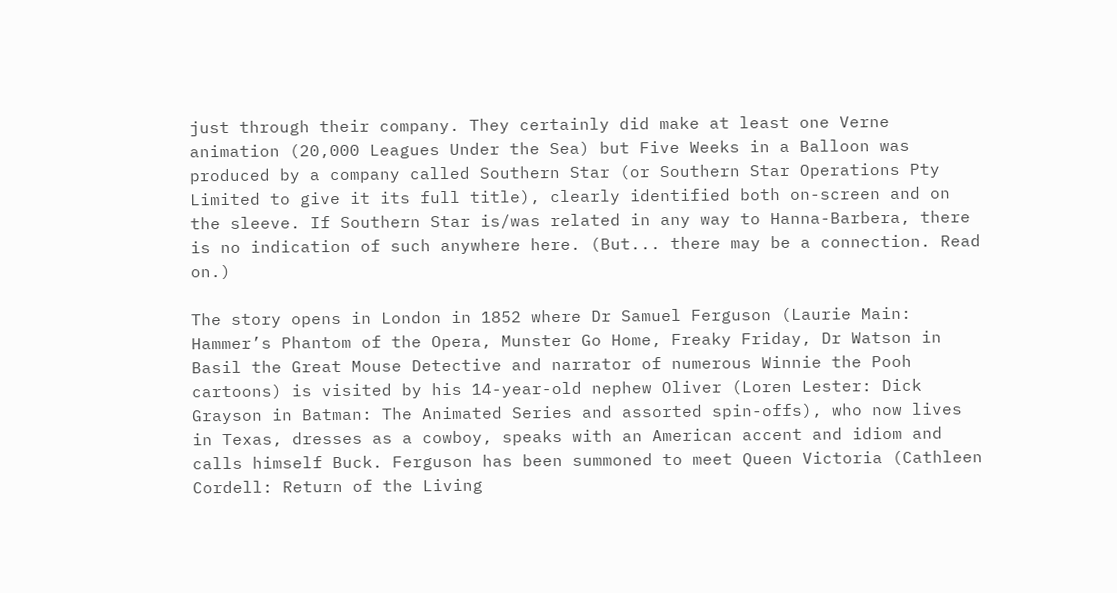just through their company. They certainly did make at least one Verne animation (20,000 Leagues Under the Sea) but Five Weeks in a Balloon was produced by a company called Southern Star (or Southern Star Operations Pty Limited to give it its full title), clearly identified both on-screen and on the sleeve. If Southern Star is/was related in any way to Hanna-Barbera, there is no indication of such anywhere here. (But... there may be a connection. Read on.)

The story opens in London in 1852 where Dr Samuel Ferguson (Laurie Main: Hammer’s Phantom of the Opera, Munster Go Home, Freaky Friday, Dr Watson in Basil the Great Mouse Detective and narrator of numerous Winnie the Pooh cartoons) is visited by his 14-year-old nephew Oliver (Loren Lester: Dick Grayson in Batman: The Animated Series and assorted spin-offs), who now lives in Texas, dresses as a cowboy, speaks with an American accent and idiom and calls himself Buck. Ferguson has been summoned to meet Queen Victoria (Cathleen Cordell: Return of the Living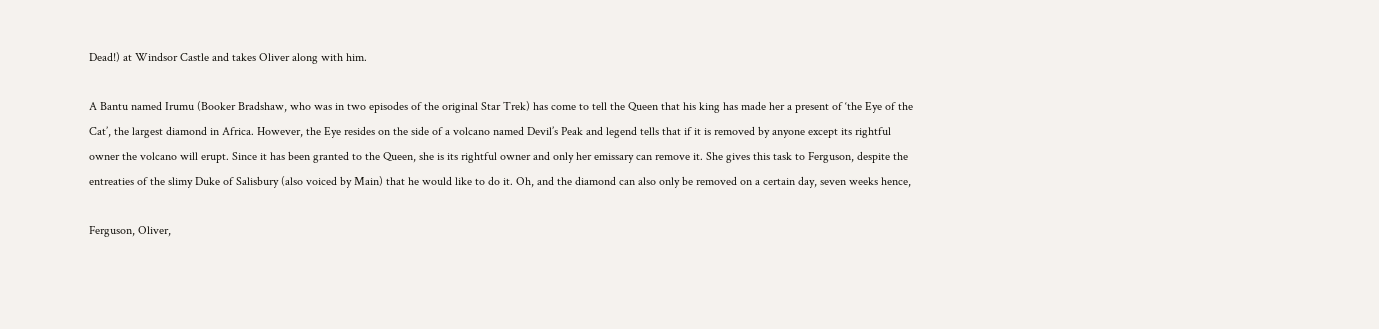Dead!) at Windsor Castle and takes Oliver along with him.

A Bantu named Irumu (Booker Bradshaw, who was in two episodes of the original Star Trek) has come to tell the Queen that his king has made her a present of ‘the Eye of the Cat’, the largest diamond in Africa. However, the Eye resides on the side of a volcano named Devil’s Peak and legend tells that if it is removed by anyone except its rightful owner the volcano will erupt. Since it has been granted to the Queen, she is its rightful owner and only her emissary can remove it. She gives this task to Ferguson, despite the entreaties of the slimy Duke of Salisbury (also voiced by Main) that he would like to do it. Oh, and the diamond can also only be removed on a certain day, seven weeks hence,

Ferguson, Oliver,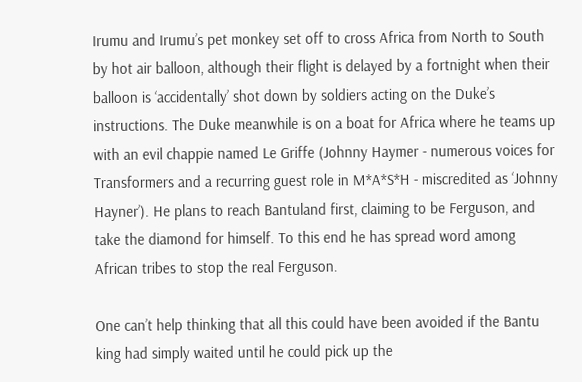Irumu and Irumu’s pet monkey set off to cross Africa from North to South by hot air balloon, although their flight is delayed by a fortnight when their balloon is ‘accidentally’ shot down by soldiers acting on the Duke’s instructions. The Duke meanwhile is on a boat for Africa where he teams up with an evil chappie named Le Griffe (Johnny Haymer - numerous voices for Transformers and a recurring guest role in M*A*S*H - miscredited as ‘Johnny Hayner’). He plans to reach Bantuland first, claiming to be Ferguson, and take the diamond for himself. To this end he has spread word among African tribes to stop the real Ferguson.

One can’t help thinking that all this could have been avoided if the Bantu king had simply waited until he could pick up the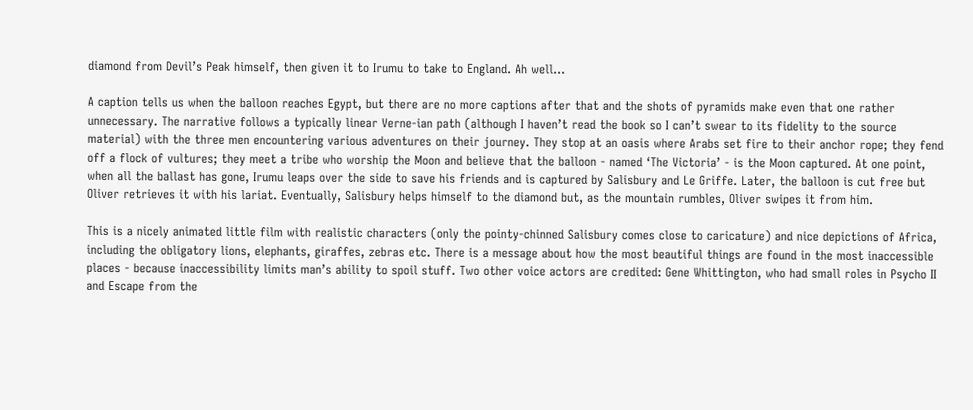diamond from Devil’s Peak himself, then given it to Irumu to take to England. Ah well...

A caption tells us when the balloon reaches Egypt, but there are no more captions after that and the shots of pyramids make even that one rather unnecessary. The narrative follows a typically linear Verne-ian path (although I haven’t read the book so I can’t swear to its fidelity to the source material) with the three men encountering various adventures on their journey. They stop at an oasis where Arabs set fire to their anchor rope; they fend off a flock of vultures; they meet a tribe who worship the Moon and believe that the balloon - named ‘The Victoria’ - is the Moon captured. At one point, when all the ballast has gone, Irumu leaps over the side to save his friends and is captured by Salisbury and Le Griffe. Later, the balloon is cut free but Oliver retrieves it with his lariat. Eventually, Salisbury helps himself to the diamond but, as the mountain rumbles, Oliver swipes it from him.

This is a nicely animated little film with realistic characters (only the pointy-chinned Salisbury comes close to caricature) and nice depictions of Africa, including the obligatory lions, elephants, giraffes, zebras etc. There is a message about how the most beautiful things are found in the most inaccessible places - because inaccessibility limits man’s ability to spoil stuff. Two other voice actors are credited: Gene Whittington, who had small roles in Psycho II and Escape from the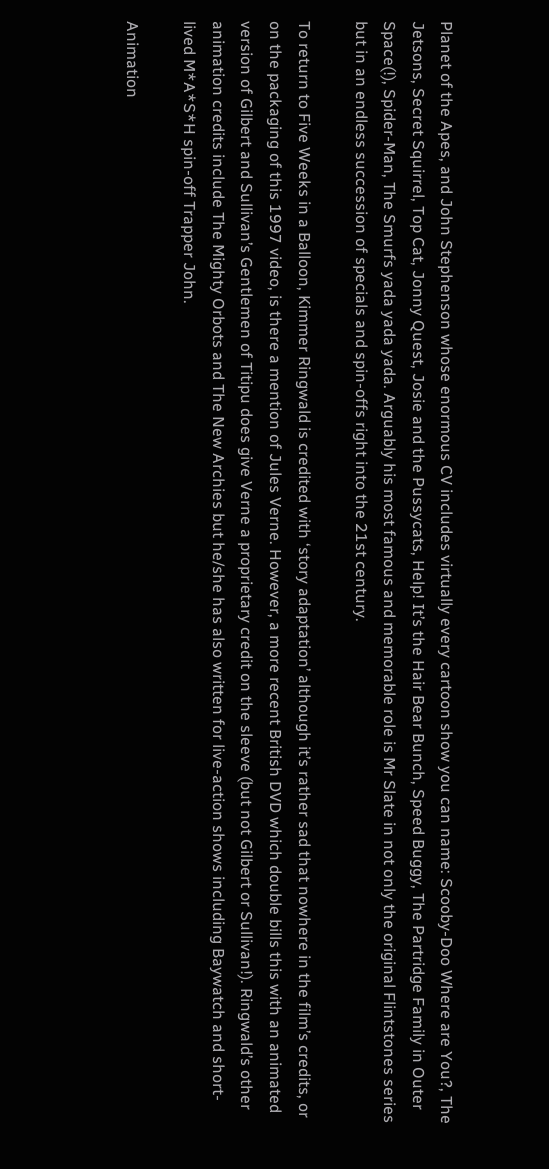Planet of the Apes, and John Stephenson whose enormous CV includes virtually every cartoon show you can name: Scooby-Doo Where are You?, The Jetsons, Secret Squirrel, Top Cat, Jonny Quest, Josie and the Pussycats, Help! It’s the Hair Bear Bunch, Speed Buggy, The Partridge Family in Outer Space(!), Spider-Man, The Smurfs yada yada yada. Arguably his most famous and memorable role is Mr Slate in not only the original Flintstones series but in an endless succession of specials and spin-offs right into the 21st century.

To return to Five Weeks in a Balloon, Kimmer Ringwald is credited with ‘story adaptation’ although it’s rather sad that nowhere in the film’s credits, or on the packaging of this 1997 video, is there a mention of Jules Verne. However, a more recent British DVD which double bills this with an animated version of Gilbert and Sullivan’s Gentlemen of Titipu does give Verne a proprietary credit on the sleeve (but not Gilbert or Sullivan!). Ringwald’s other animation credits include The Mighty Orbots and The New Archies but he/she has also written for live-action shows including Baywatch and short-lived M*A*S*H spin-off Trapper John.

Animation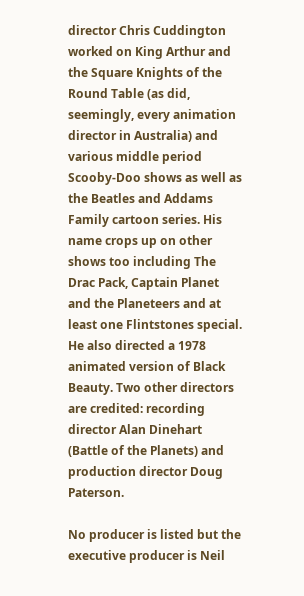director Chris Cuddington worked on King Arthur and the Square Knights of the Round Table (as did, seemingly, every animation director in Australia) and various middle period Scooby-Doo shows as well as the Beatles and Addams Family cartoon series. His name crops up on other shows too including The Drac Pack, Captain Planet and the Planeteers and at least one Flintstones special. He also directed a 1978 animated version of Black Beauty. Two other directors are credited: recording director Alan Dinehart (Battle of the Planets) and production director Doug Paterson.

No producer is listed but the executive producer is Neil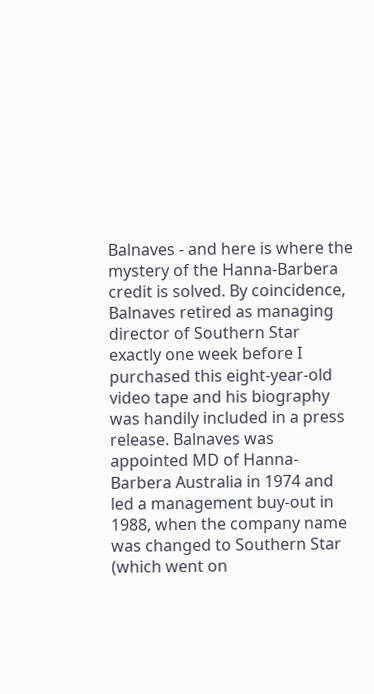Balnaves - and here is where the mystery of the Hanna-Barbera credit is solved. By coincidence, Balnaves retired as managing director of Southern Star exactly one week before I purchased this eight-year-old video tape and his biography was handily included in a press release. Balnaves was appointed MD of Hanna-Barbera Australia in 1974 and led a management buy-out in 1988, when the company name was changed to Southern Star (which went on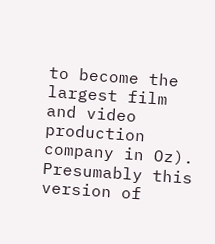to become the largest film and video production company in Oz). Presumably this version of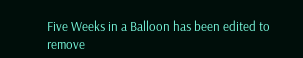Five Weeks in a Balloon has been edited to remove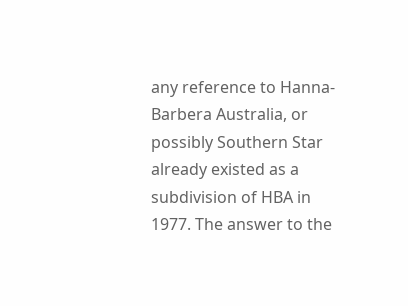any reference to Hanna-Barbera Australia, or possibly Southern Star already existed as a subdivision of HBA in 1977. The answer to the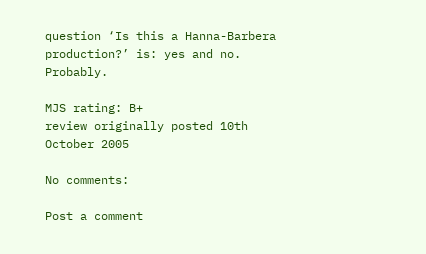question ‘Is this a Hanna-Barbera production?’ is: yes and no. Probably.

MJS rating: B+
review originally posted 10th October 2005

No comments:

Post a comment